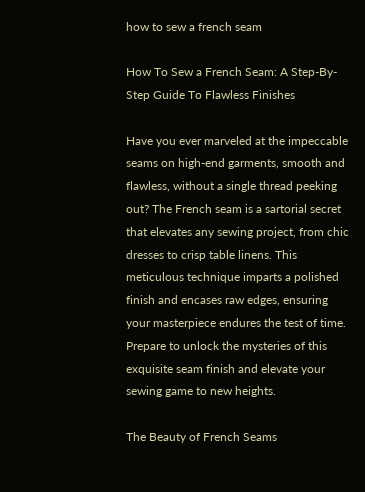how to sew a french seam

How To Sew a French Seam: A Step-By-Step Guide To Flawless Finishes

Have you ever marveled at the impeccable seams on high-end garments, smooth and flawless, without a single thread peeking out? The French seam is a sartorial secret that elevates any sewing project, from chic dresses to crisp table linens. This meticulous technique imparts a polished finish and encases raw edges, ensuring your masterpiece endures the test of time. Prepare to unlock the mysteries of this exquisite seam finish and elevate your sewing game to new heights.

The Beauty of French Seams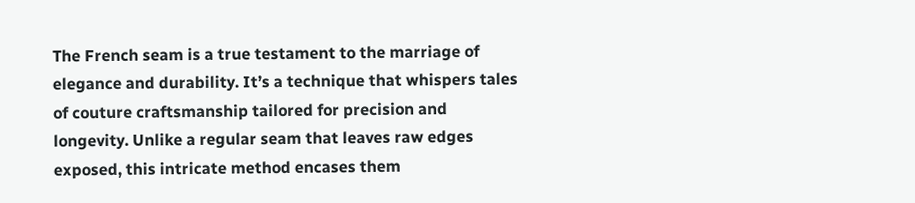The French seam is a true testament to the marriage of elegance and durability. It’s a technique that whispers tales of couture craftsmanship tailored for precision and longevity. Unlike a regular seam that leaves raw edges exposed, this intricate method encases them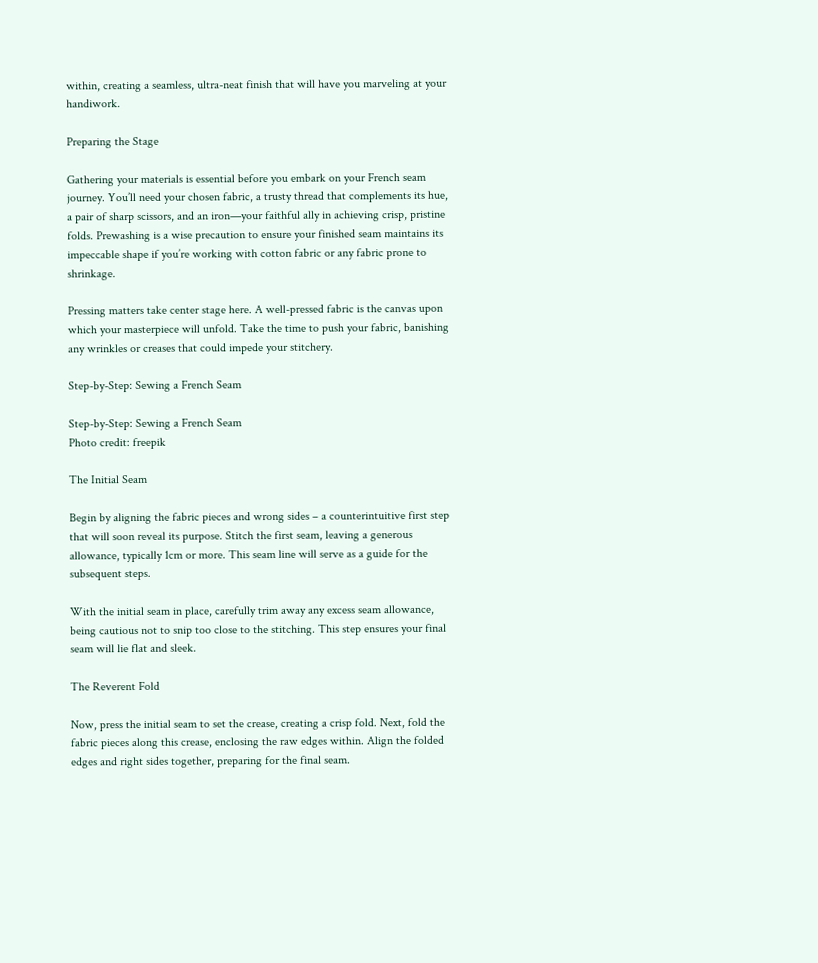within, creating a seamless, ultra-neat finish that will have you marveling at your handiwork.

Preparing the Stage

Gathering your materials is essential before you embark on your French seam journey. You’ll need your chosen fabric, a trusty thread that complements its hue, a pair of sharp scissors, and an iron—your faithful ally in achieving crisp, pristine folds. Prewashing is a wise precaution to ensure your finished seam maintains its impeccable shape if you’re working with cotton fabric or any fabric prone to shrinkage.

Pressing matters take center stage here. A well-pressed fabric is the canvas upon which your masterpiece will unfold. Take the time to push your fabric, banishing any wrinkles or creases that could impede your stitchery.

Step-by-Step: Sewing a French Seam

Step-by-Step: Sewing a French Seam
Photo credit: freepik

The Initial Seam

Begin by aligning the fabric pieces and wrong sides – a counterintuitive first step that will soon reveal its purpose. Stitch the first seam, leaving a generous allowance, typically 1cm or more. This seam line will serve as a guide for the subsequent steps.

With the initial seam in place, carefully trim away any excess seam allowance, being cautious not to snip too close to the stitching. This step ensures your final seam will lie flat and sleek.

The Reverent Fold

Now, press the initial seam to set the crease, creating a crisp fold. Next, fold the fabric pieces along this crease, enclosing the raw edges within. Align the folded edges and right sides together, preparing for the final seam.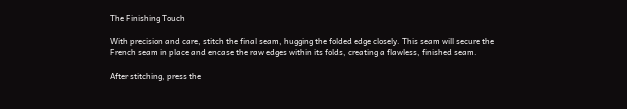The Finishing Touch

With precision and care, stitch the final seam, hugging the folded edge closely. This seam will secure the French seam in place and encase the raw edges within its folds, creating a flawless, finished seam.

After stitching, press the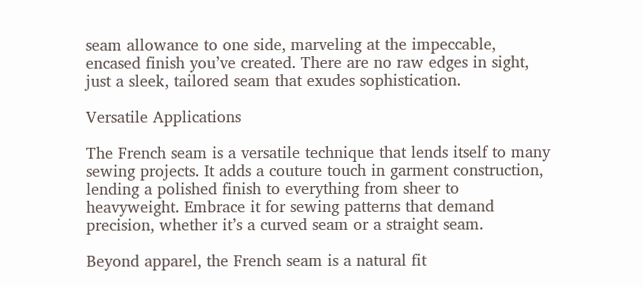seam allowance to one side, marveling at the impeccable, encased finish you’ve created. There are no raw edges in sight, just a sleek, tailored seam that exudes sophistication.

Versatile Applications

The French seam is a versatile technique that lends itself to many sewing projects. It adds a couture touch in garment construction, lending a polished finish to everything from sheer to heavyweight. Embrace it for sewing patterns that demand precision, whether it’s a curved seam or a straight seam.

Beyond apparel, the French seam is a natural fit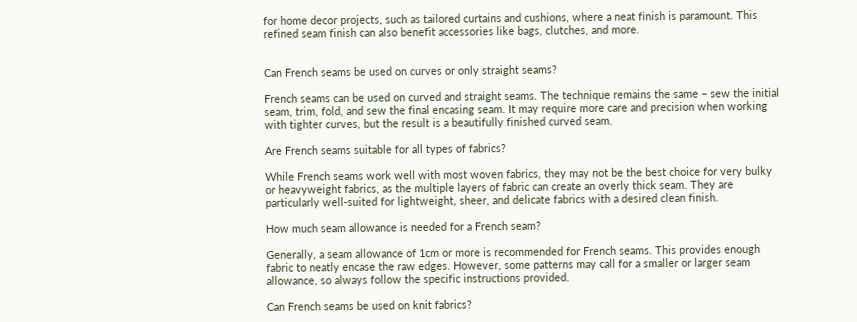for home decor projects, such as tailored curtains and cushions, where a neat finish is paramount. This refined seam finish can also benefit accessories like bags, clutches, and more.


Can French seams be used on curves or only straight seams?

French seams can be used on curved and straight seams. The technique remains the same – sew the initial seam, trim, fold, and sew the final encasing seam. It may require more care and precision when working with tighter curves, but the result is a beautifully finished curved seam.

Are French seams suitable for all types of fabrics?

While French seams work well with most woven fabrics, they may not be the best choice for very bulky or heavyweight fabrics, as the multiple layers of fabric can create an overly thick seam. They are particularly well-suited for lightweight, sheer, and delicate fabrics with a desired clean finish.

How much seam allowance is needed for a French seam?

Generally, a seam allowance of 1cm or more is recommended for French seams. This provides enough fabric to neatly encase the raw edges. However, some patterns may call for a smaller or larger seam allowance, so always follow the specific instructions provided.

Can French seams be used on knit fabrics?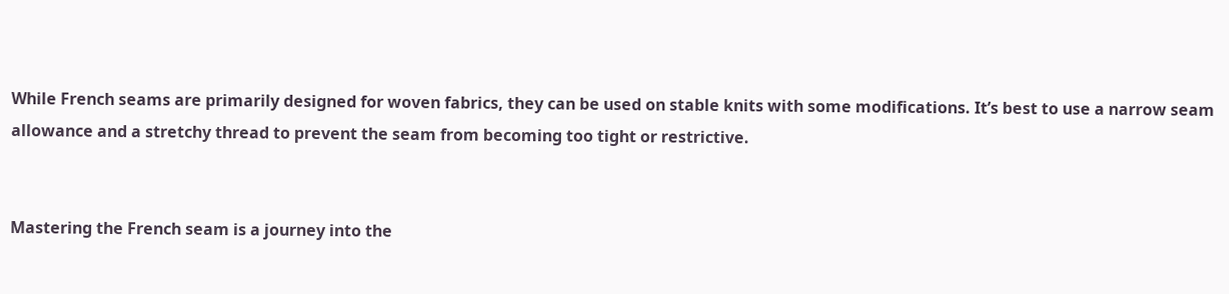While French seams are primarily designed for woven fabrics, they can be used on stable knits with some modifications. It’s best to use a narrow seam allowance and a stretchy thread to prevent the seam from becoming too tight or restrictive.


Mastering the French seam is a journey into the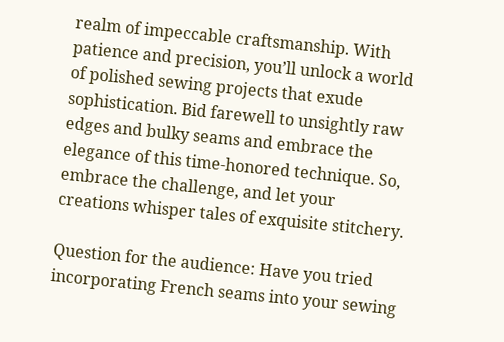realm of impeccable craftsmanship. With patience and precision, you’ll unlock a world of polished sewing projects that exude sophistication. Bid farewell to unsightly raw edges and bulky seams and embrace the elegance of this time-honored technique. So, embrace the challenge, and let your creations whisper tales of exquisite stitchery.

Question for the audience: Have you tried incorporating French seams into your sewing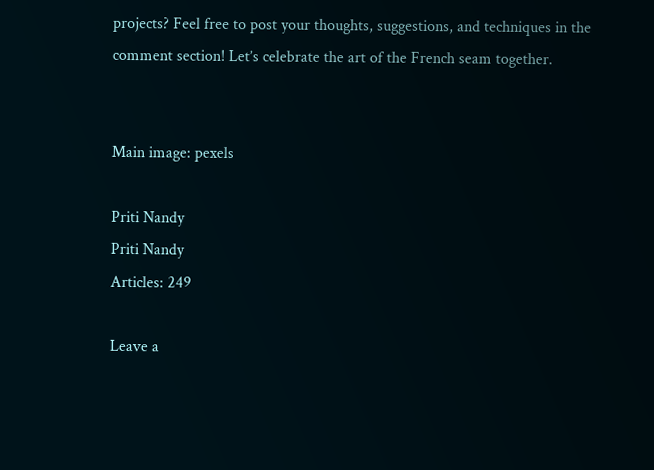projects? Feel free to post your thoughts, suggestions, and techniques in the comment section! Let’s celebrate the art of the French seam together.


Main image: pexels

Priti Nandy
Priti Nandy
Articles: 249

Leave a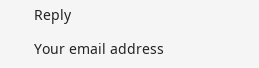Reply

Your email address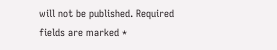will not be published. Required fields are marked *